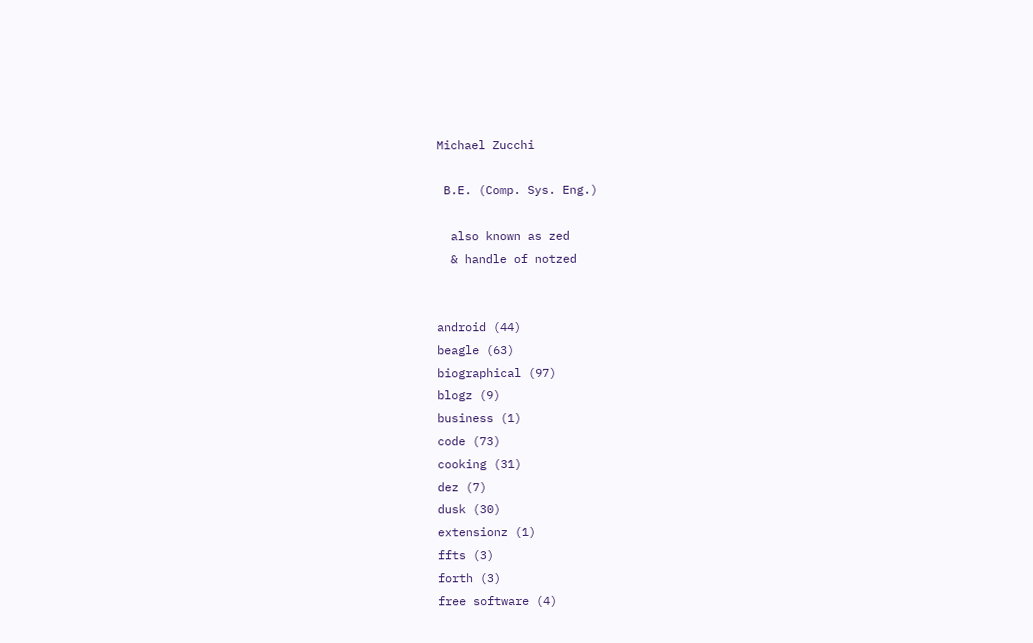Michael Zucchi

 B.E. (Comp. Sys. Eng.)

  also known as zed
  & handle of notzed


android (44)
beagle (63)
biographical (97)
blogz (9)
business (1)
code (73)
cooking (31)
dez (7)
dusk (30)
extensionz (1)
ffts (3)
forth (3)
free software (4)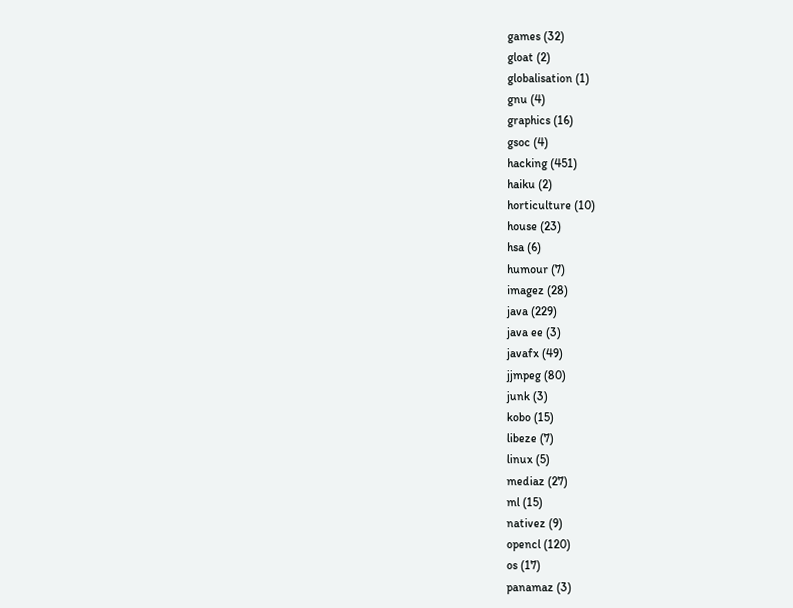games (32)
gloat (2)
globalisation (1)
gnu (4)
graphics (16)
gsoc (4)
hacking (451)
haiku (2)
horticulture (10)
house (23)
hsa (6)
humour (7)
imagez (28)
java (229)
java ee (3)
javafx (49)
jjmpeg (80)
junk (3)
kobo (15)
libeze (7)
linux (5)
mediaz (27)
ml (15)
nativez (9)
opencl (120)
os (17)
panamaz (3)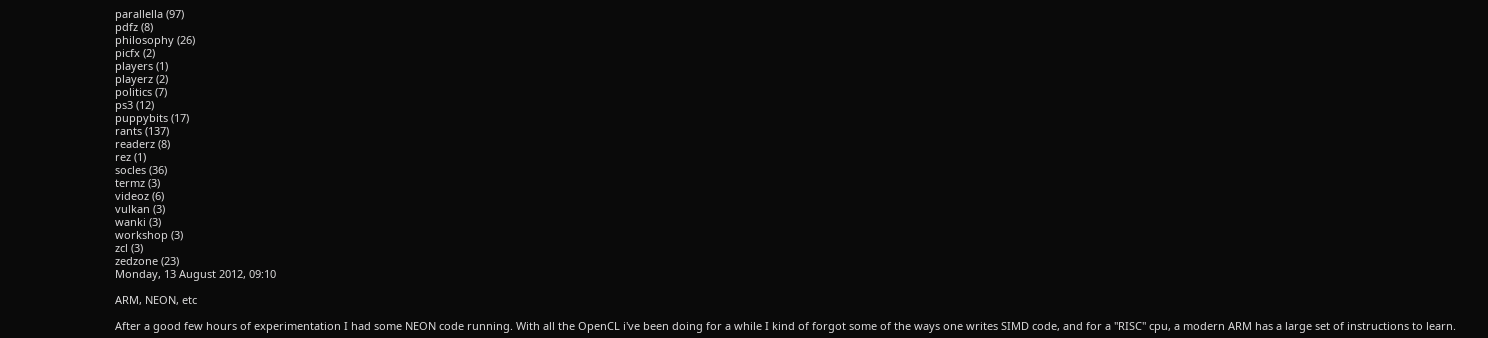parallella (97)
pdfz (8)
philosophy (26)
picfx (2)
players (1)
playerz (2)
politics (7)
ps3 (12)
puppybits (17)
rants (137)
readerz (8)
rez (1)
socles (36)
termz (3)
videoz (6)
vulkan (3)
wanki (3)
workshop (3)
zcl (3)
zedzone (23)
Monday, 13 August 2012, 09:10

ARM, NEON, etc

After a good few hours of experimentation I had some NEON code running. With all the OpenCL i've been doing for a while I kind of forgot some of the ways one writes SIMD code, and for a "RISC" cpu, a modern ARM has a large set of instructions to learn.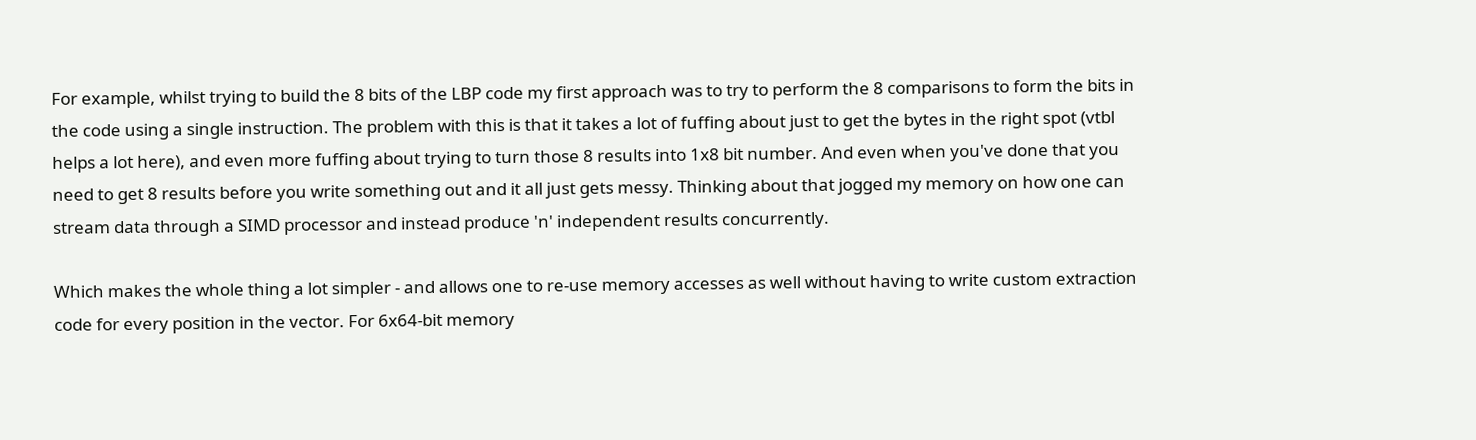For example, whilst trying to build the 8 bits of the LBP code my first approach was to try to perform the 8 comparisons to form the bits in the code using a single instruction. The problem with this is that it takes a lot of fuffing about just to get the bytes in the right spot (vtbl helps a lot here), and even more fuffing about trying to turn those 8 results into 1x8 bit number. And even when you've done that you need to get 8 results before you write something out and it all just gets messy. Thinking about that jogged my memory on how one can stream data through a SIMD processor and instead produce 'n' independent results concurrently.

Which makes the whole thing a lot simpler - and allows one to re-use memory accesses as well without having to write custom extraction code for every position in the vector. For 6x64-bit memory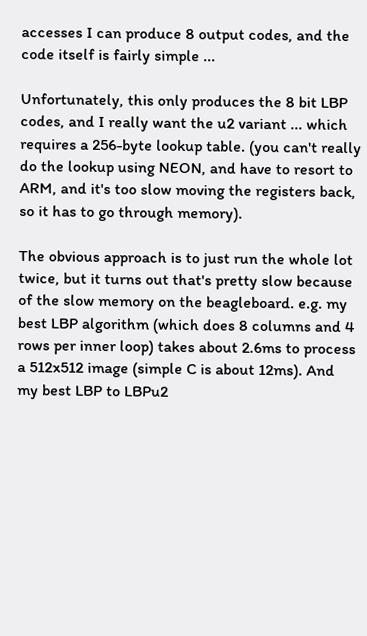accesses I can produce 8 output codes, and the code itself is fairly simple ...

Unfortunately, this only produces the 8 bit LBP codes, and I really want the u2 variant ... which requires a 256-byte lookup table. (you can't really do the lookup using NEON, and have to resort to ARM, and it's too slow moving the registers back, so it has to go through memory).

The obvious approach is to just run the whole lot twice, but it turns out that's pretty slow because of the slow memory on the beagleboard. e.g. my best LBP algorithm (which does 8 columns and 4 rows per inner loop) takes about 2.6ms to process a 512x512 image (simple C is about 12ms). And my best LBP to LBPu2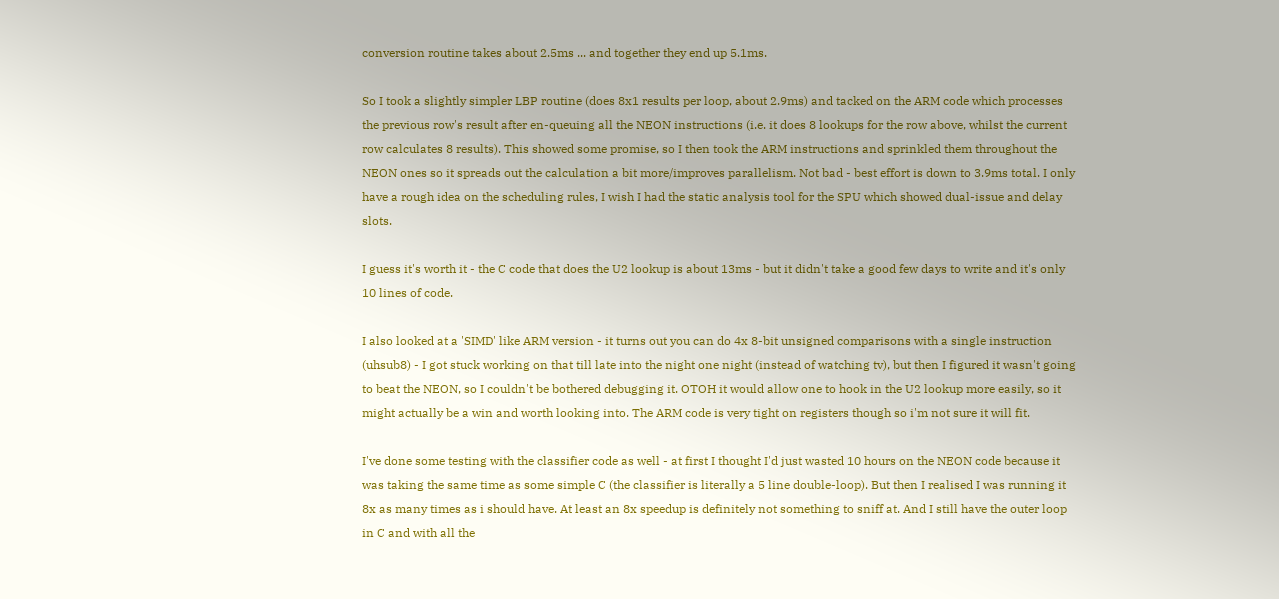conversion routine takes about 2.5ms ... and together they end up 5.1ms.

So I took a slightly simpler LBP routine (does 8x1 results per loop, about 2.9ms) and tacked on the ARM code which processes the previous row's result after en-queuing all the NEON instructions (i.e. it does 8 lookups for the row above, whilst the current row calculates 8 results). This showed some promise, so I then took the ARM instructions and sprinkled them throughout the NEON ones so it spreads out the calculation a bit more/improves parallelism. Not bad - best effort is down to 3.9ms total. I only have a rough idea on the scheduling rules, I wish I had the static analysis tool for the SPU which showed dual-issue and delay slots.

I guess it's worth it - the C code that does the U2 lookup is about 13ms - but it didn't take a good few days to write and it's only 10 lines of code.

I also looked at a 'SIMD' like ARM version - it turns out you can do 4x 8-bit unsigned comparisons with a single instruction (uhsub8) - I got stuck working on that till late into the night one night (instead of watching tv), but then I figured it wasn't going to beat the NEON, so I couldn't be bothered debugging it. OTOH it would allow one to hook in the U2 lookup more easily, so it might actually be a win and worth looking into. The ARM code is very tight on registers though so i'm not sure it will fit.

I've done some testing with the classifier code as well - at first I thought I'd just wasted 10 hours on the NEON code because it was taking the same time as some simple C (the classifier is literally a 5 line double-loop). But then I realised I was running it 8x as many times as i should have. At least an 8x speedup is definitely not something to sniff at. And I still have the outer loop in C and with all the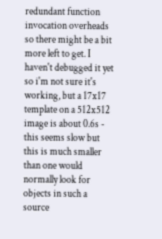redundant function invocation overheads so there might be a bit more left to get. I haven't debugged it yet so i'm not sure it's working, but a 17x17 template on a 512x512 image is about 0.6s - this seems slow but this is much smaller than one would normally look for objects in such a source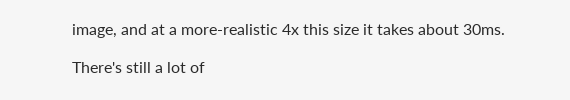image, and at a more-realistic 4x this size it takes about 30ms.

There's still a lot of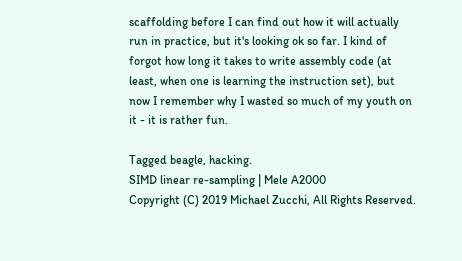scaffolding before I can find out how it will actually run in practice, but it's looking ok so far. I kind of forgot how long it takes to write assembly code (at least, when one is learning the instruction set), but now I remember why I wasted so much of my youth on it - it is rather fun.

Tagged beagle, hacking.
SIMD linear re-sampling | Mele A2000
Copyright (C) 2019 Michael Zucchi, All Rights Reserved.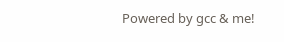Powered by gcc & me!